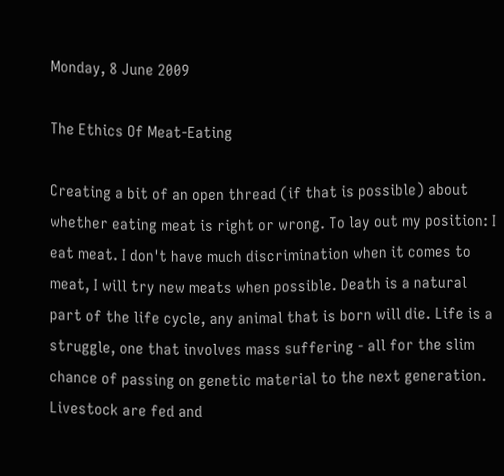Monday, 8 June 2009

The Ethics Of Meat-Eating

Creating a bit of an open thread (if that is possible) about whether eating meat is right or wrong. To lay out my position: I eat meat. I don't have much discrimination when it comes to meat, I will try new meats when possible. Death is a natural part of the life cycle, any animal that is born will die. Life is a struggle, one that involves mass suffering - all for the slim chance of passing on genetic material to the next generation. Livestock are fed and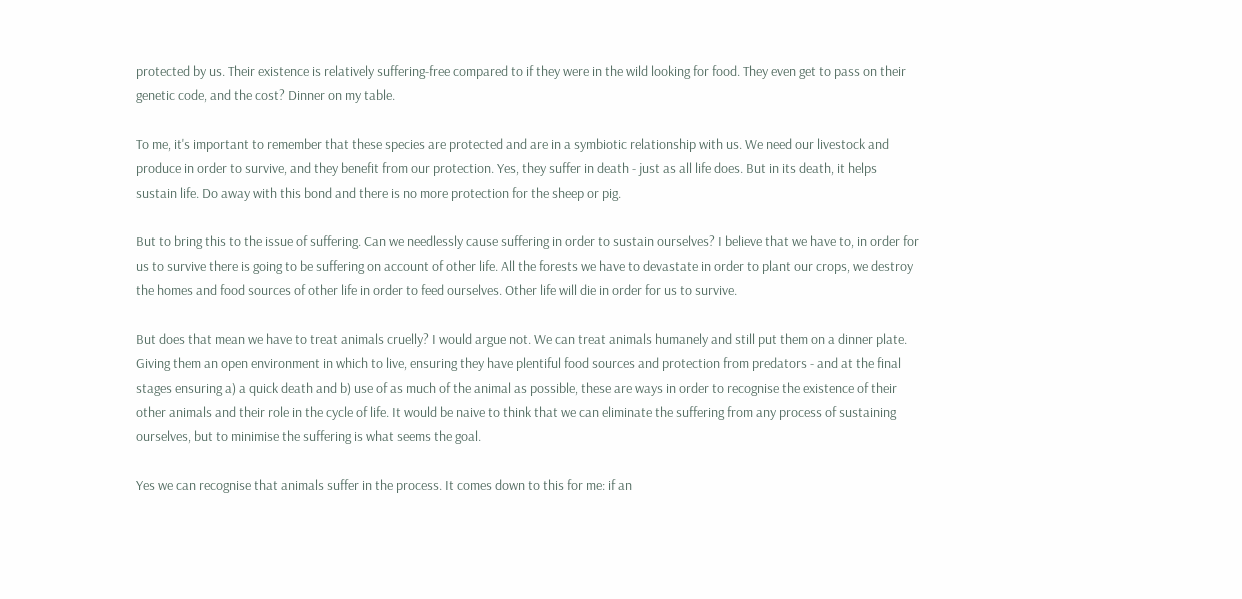protected by us. Their existence is relatively suffering-free compared to if they were in the wild looking for food. They even get to pass on their genetic code, and the cost? Dinner on my table.

To me, it's important to remember that these species are protected and are in a symbiotic relationship with us. We need our livestock and produce in order to survive, and they benefit from our protection. Yes, they suffer in death - just as all life does. But in its death, it helps sustain life. Do away with this bond and there is no more protection for the sheep or pig.

But to bring this to the issue of suffering. Can we needlessly cause suffering in order to sustain ourselves? I believe that we have to, in order for us to survive there is going to be suffering on account of other life. All the forests we have to devastate in order to plant our crops, we destroy the homes and food sources of other life in order to feed ourselves. Other life will die in order for us to survive.

But does that mean we have to treat animals cruelly? I would argue not. We can treat animals humanely and still put them on a dinner plate. Giving them an open environment in which to live, ensuring they have plentiful food sources and protection from predators - and at the final stages ensuring a) a quick death and b) use of as much of the animal as possible, these are ways in order to recognise the existence of their other animals and their role in the cycle of life. It would be naive to think that we can eliminate the suffering from any process of sustaining ourselves, but to minimise the suffering is what seems the goal.

Yes we can recognise that animals suffer in the process. It comes down to this for me: if an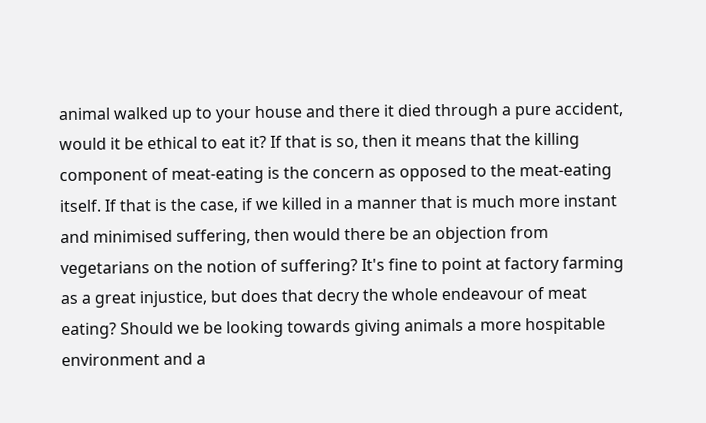animal walked up to your house and there it died through a pure accident, would it be ethical to eat it? If that is so, then it means that the killing component of meat-eating is the concern as opposed to the meat-eating itself. If that is the case, if we killed in a manner that is much more instant and minimised suffering, then would there be an objection from vegetarians on the notion of suffering? It's fine to point at factory farming as a great injustice, but does that decry the whole endeavour of meat eating? Should we be looking towards giving animals a more hospitable environment and a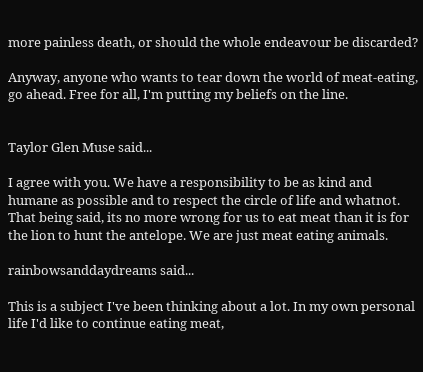more painless death, or should the whole endeavour be discarded?

Anyway, anyone who wants to tear down the world of meat-eating, go ahead. Free for all, I'm putting my beliefs on the line.


Taylor Glen Muse said...

I agree with you. We have a responsibility to be as kind and humane as possible and to respect the circle of life and whatnot. That being said, its no more wrong for us to eat meat than it is for the lion to hunt the antelope. We are just meat eating animals.

rainbowsanddaydreams said...

This is a subject I've been thinking about a lot. In my own personal life I'd like to continue eating meat,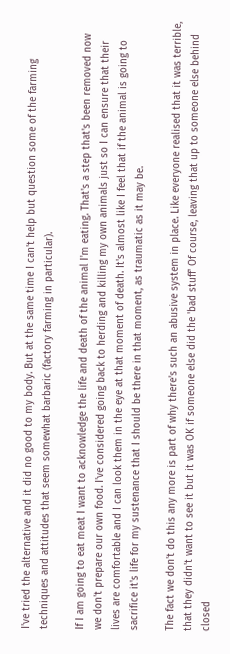I've tried the alternative and it did no good to my body. But at the same time I can't help but question some of the farming techniques and attitudes that seem somewhat barbaric (factory farming in particular).

If I am going to eat meat I want to acknowledge the life and death of the animal I'm eating. That's a step that's been removed now we don't prepare our own food. I've considered going back to herding and killing my own animals just so I can ensure that their lives are comfortable and I can look them in the eye at that moment of death. It's almost like I feel that if the animal is going to sacrifice it's life for my sustenance that I should be there in that moment, as traumatic as it may be.

The fact we don't do this any more is part of why there's such an abusive system in place. Like everyone realised that it was terrible, that they didn't want to see it but it was OK if someone else did the 'bad stuff' Of course, leaving that up to someone else behind closed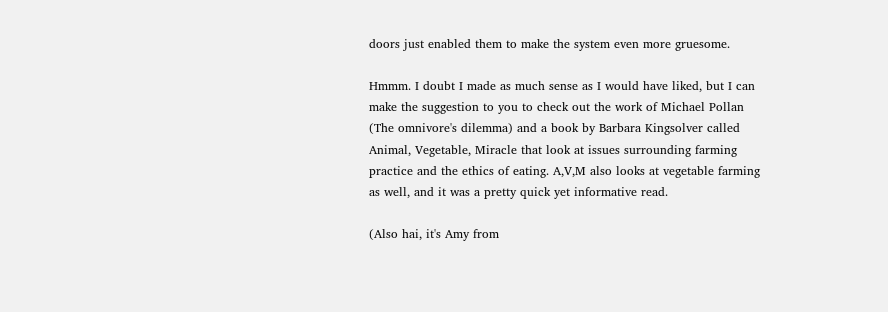doors just enabled them to make the system even more gruesome.

Hmmm. I doubt I made as much sense as I would have liked, but I can make the suggestion to you to check out the work of Michael Pollan (The omnivore's dilemma) and a book by Barbara Kingsolver called Animal, Vegetable, Miracle that look at issues surrounding farming practice and the ethics of eating. A,V,M also looks at vegetable farming as well, and it was a pretty quick yet informative read.

(Also hai, it's Amy from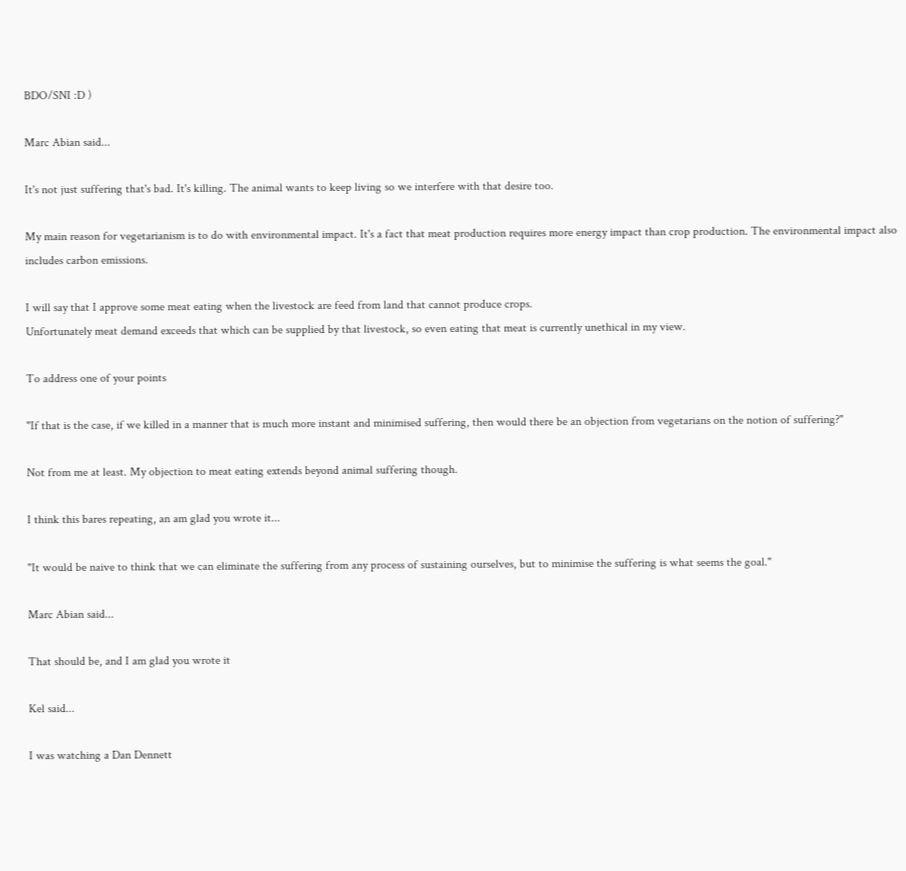BDO/SNI :D )

Marc Abian said...

It's not just suffering that's bad. It's killing. The animal wants to keep living so we interfere with that desire too.

My main reason for vegetarianism is to do with environmental impact. It's a fact that meat production requires more energy impact than crop production. The environmental impact also includes carbon emissions.

I will say that I approve some meat eating when the livestock are feed from land that cannot produce crops.
Unfortunately meat demand exceeds that which can be supplied by that livestock, so even eating that meat is currently unethical in my view.

To address one of your points

"If that is the case, if we killed in a manner that is much more instant and minimised suffering, then would there be an objection from vegetarians on the notion of suffering?"

Not from me at least. My objection to meat eating extends beyond animal suffering though.

I think this bares repeating, an am glad you wrote it...

"It would be naive to think that we can eliminate the suffering from any process of sustaining ourselves, but to minimise the suffering is what seems the goal."

Marc Abian said...

That should be, and I am glad you wrote it

Kel said...

I was watching a Dan Dennett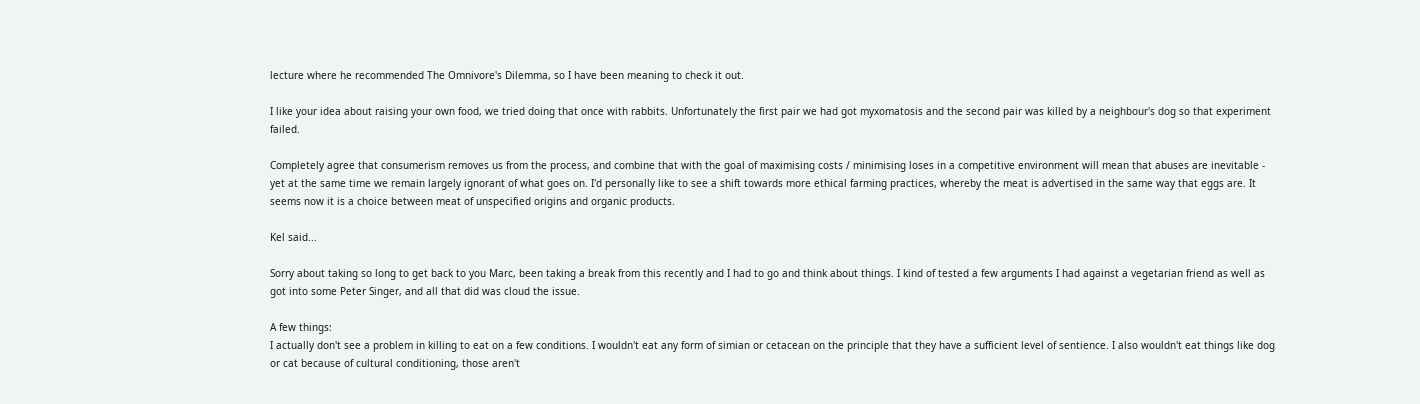lecture where he recommended The Omnivore's Dilemma, so I have been meaning to check it out.

I like your idea about raising your own food, we tried doing that once with rabbits. Unfortunately the first pair we had got myxomatosis and the second pair was killed by a neighbour's dog so that experiment failed.

Completely agree that consumerism removes us from the process, and combine that with the goal of maximising costs / minimising loses in a competitive environment will mean that abuses are inevitable - yet at the same time we remain largely ignorant of what goes on. I'd personally like to see a shift towards more ethical farming practices, whereby the meat is advertised in the same way that eggs are. It seems now it is a choice between meat of unspecified origins and organic products.

Kel said...

Sorry about taking so long to get back to you Marc, been taking a break from this recently and I had to go and think about things. I kind of tested a few arguments I had against a vegetarian friend as well as got into some Peter Singer, and all that did was cloud the issue.

A few things:
I actually don't see a problem in killing to eat on a few conditions. I wouldn't eat any form of simian or cetacean on the principle that they have a sufficient level of sentience. I also wouldn't eat things like dog or cat because of cultural conditioning, those aren't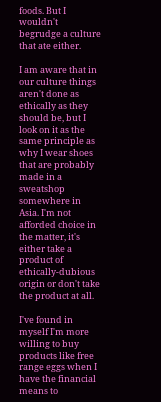foods. But I wouldn't begrudge a culture that ate either.

I am aware that in our culture things aren't done as ethically as they should be, but I look on it as the same principle as why I wear shoes that are probably made in a sweatshop somewhere in Asia. I'm not afforded choice in the matter, it's either take a product of ethically-dubious origin or don't take the product at all.

I've found in myself I'm more willing to buy products like free range eggs when I have the financial means to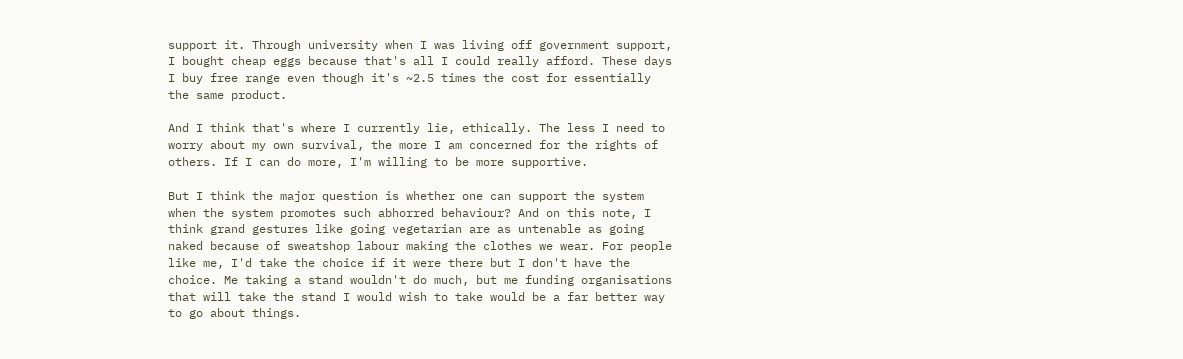support it. Through university when I was living off government support, I bought cheap eggs because that's all I could really afford. These days I buy free range even though it's ~2.5 times the cost for essentially the same product.

And I think that's where I currently lie, ethically. The less I need to worry about my own survival, the more I am concerned for the rights of others. If I can do more, I'm willing to be more supportive.

But I think the major question is whether one can support the system when the system promotes such abhorred behaviour? And on this note, I think grand gestures like going vegetarian are as untenable as going naked because of sweatshop labour making the clothes we wear. For people like me, I'd take the choice if it were there but I don't have the choice. Me taking a stand wouldn't do much, but me funding organisations that will take the stand I would wish to take would be a far better way to go about things.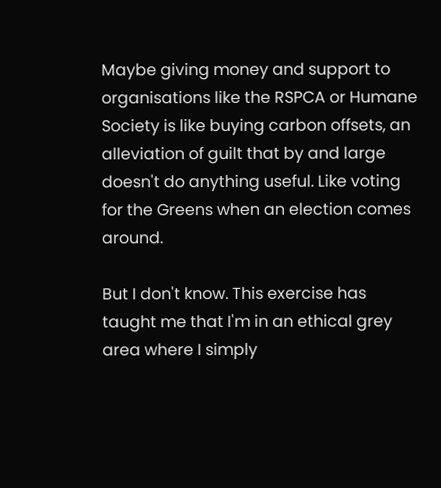Maybe giving money and support to organisations like the RSPCA or Humane Society is like buying carbon offsets, an alleviation of guilt that by and large doesn't do anything useful. Like voting for the Greens when an election comes around.

But I don't know. This exercise has taught me that I'm in an ethical grey area where I simply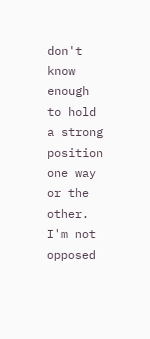don't know enough to hold a strong position one way or the other. I'm not opposed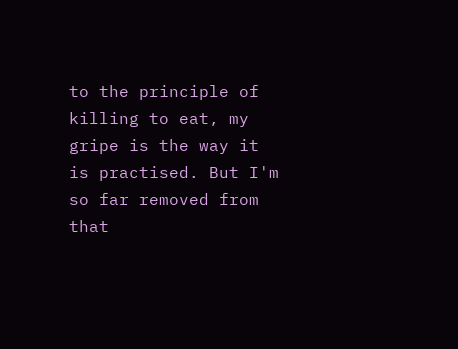to the principle of killing to eat, my gripe is the way it is practised. But I'm so far removed from that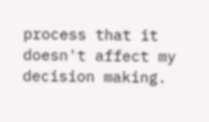process that it doesn't affect my decision making.